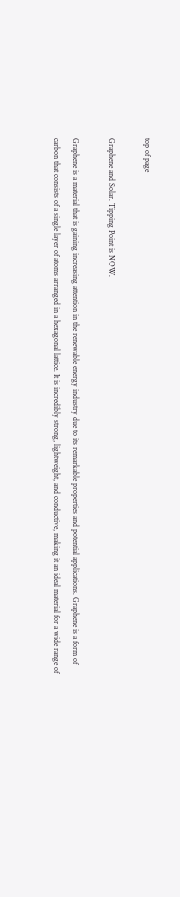top of page

Graphene and Solar. Tipping Point is NOW.

Graphene is a material that is gaining increasing attention in the renewable energy industry due to its remarkable properties and potential applications. Graphene is a form of carbon that consists of a single layer of atoms arranged in a hexagonal lattice. It is incredibly strong, lightweight, and conductive, making it an ideal material for a wide range of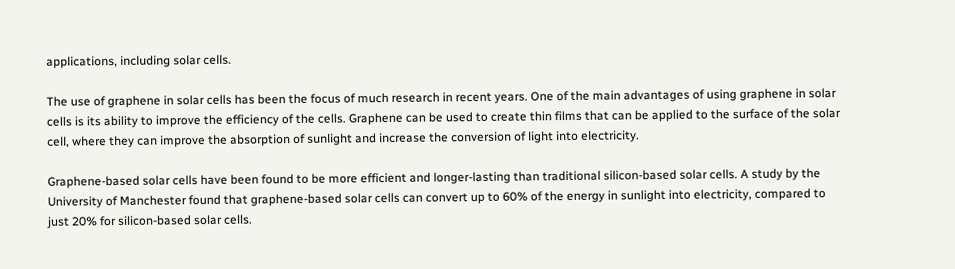applications, including solar cells.

The use of graphene in solar cells has been the focus of much research in recent years. One of the main advantages of using graphene in solar cells is its ability to improve the efficiency of the cells. Graphene can be used to create thin films that can be applied to the surface of the solar cell, where they can improve the absorption of sunlight and increase the conversion of light into electricity.

Graphene-based solar cells have been found to be more efficient and longer-lasting than traditional silicon-based solar cells. A study by the University of Manchester found that graphene-based solar cells can convert up to 60% of the energy in sunlight into electricity, compared to just 20% for silicon-based solar cells.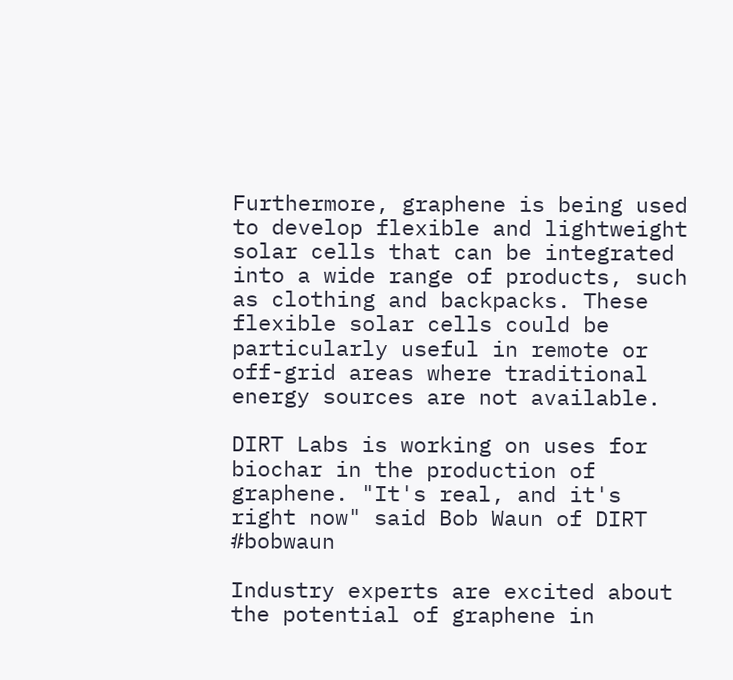Furthermore, graphene is being used to develop flexible and lightweight solar cells that can be integrated into a wide range of products, such as clothing and backpacks. These flexible solar cells could be particularly useful in remote or off-grid areas where traditional energy sources are not available.

DIRT Labs is working on uses for biochar in the production of graphene. "It's real, and it's right now" said Bob Waun of DIRT #bobwaun

Industry experts are excited about the potential of graphene in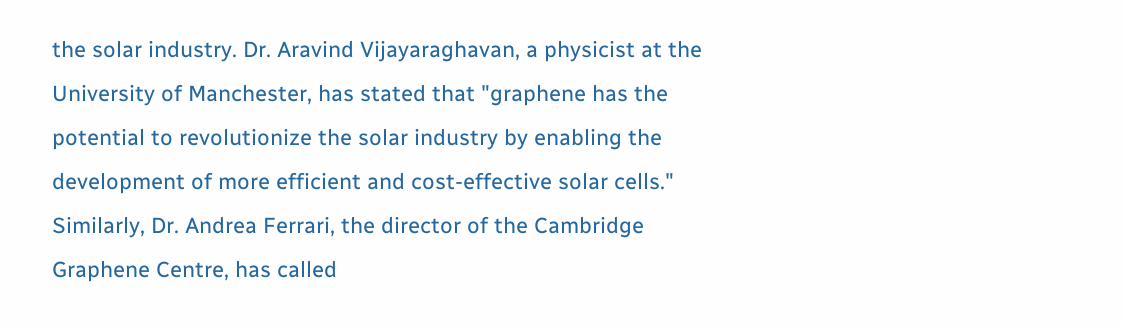the solar industry. Dr. Aravind Vijayaraghavan, a physicist at the University of Manchester, has stated that "graphene has the potential to revolutionize the solar industry by enabling the development of more efficient and cost-effective solar cells." Similarly, Dr. Andrea Ferrari, the director of the Cambridge Graphene Centre, has called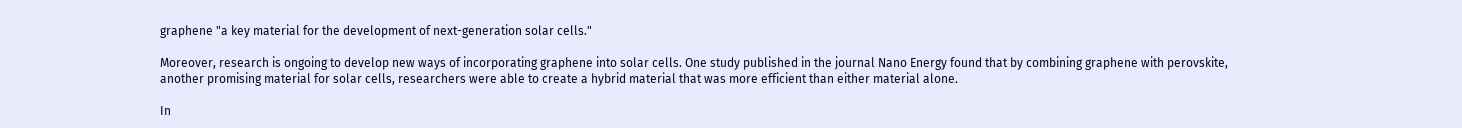graphene "a key material for the development of next-generation solar cells."

Moreover, research is ongoing to develop new ways of incorporating graphene into solar cells. One study published in the journal Nano Energy found that by combining graphene with perovskite, another promising material for solar cells, researchers were able to create a hybrid material that was more efficient than either material alone.

In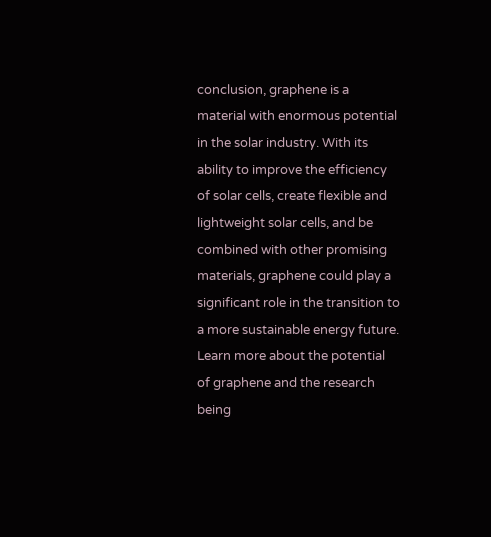conclusion, graphene is a material with enormous potential in the solar industry. With its ability to improve the efficiency of solar cells, create flexible and lightweight solar cells, and be combined with other promising materials, graphene could play a significant role in the transition to a more sustainable energy future. Learn more about the potential of graphene and the research being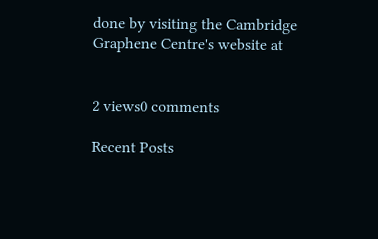done by visiting the Cambridge Graphene Centre's website at


2 views0 comments

Recent Posts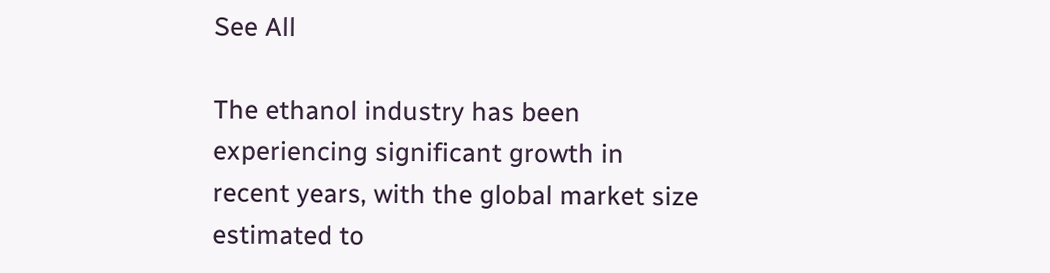See All

The ethanol industry has been experiencing significant growth in recent years, with the global market size estimated to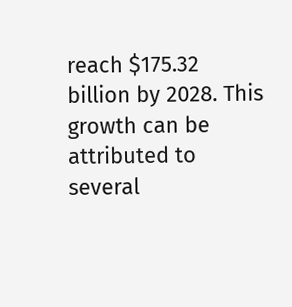reach $175.32 billion by 2028. This growth can be attributed to several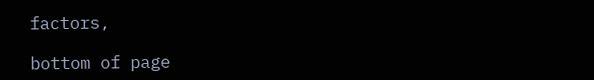factors,

bottom of page